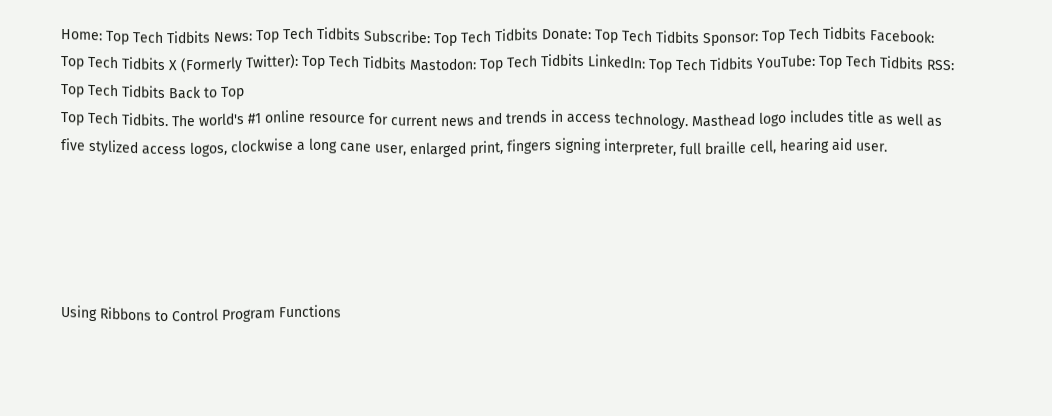Home: Top Tech Tidbits News: Top Tech Tidbits Subscribe: Top Tech Tidbits Donate: Top Tech Tidbits Sponsor: Top Tech Tidbits Facebook: Top Tech Tidbits X (Formerly Twitter): Top Tech Tidbits Mastodon: Top Tech Tidbits LinkedIn: Top Tech Tidbits YouTube: Top Tech Tidbits RSS: Top Tech Tidbits Back to Top
Top Tech Tidbits. The world's #1 online resource for current news and trends in access technology. Masthead logo includes title as well as five stylized access logos, clockwise a long cane user, enlarged print, fingers signing interpreter, full braille cell, hearing aid user.





Using Ribbons to Control Program Functions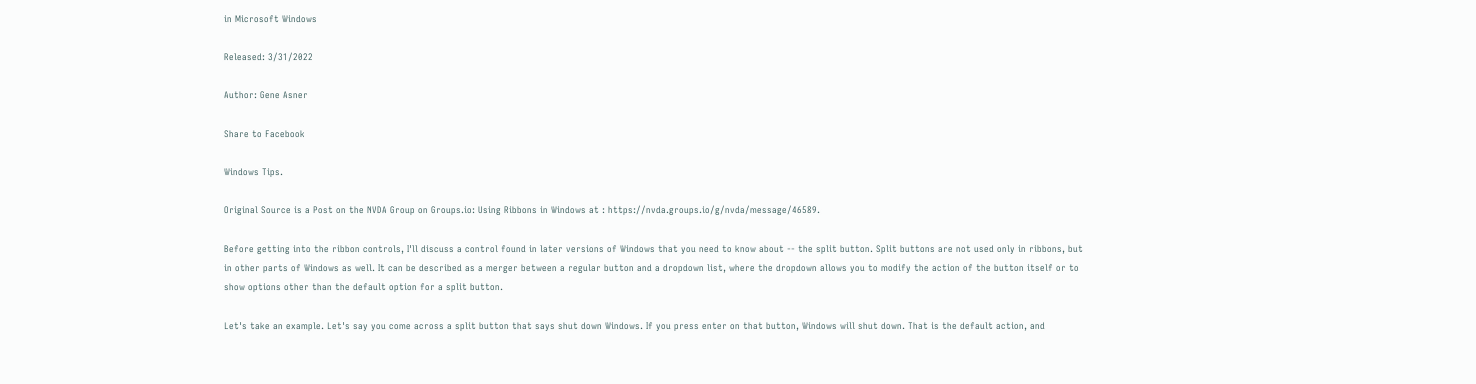in Microsoft Windows

Released: 3/31/2022

Author: Gene Asner

Share to Facebook

Windows Tips.

Original Source is a Post on the NVDA Group on Groups.io: Using Ribbons in Windows at : https://nvda.groups.io/g/nvda/message/46589.

Before getting into the ribbon controls, I'll discuss a control found in later versions of Windows that you need to know about -- the split button. Split buttons are not used only in ribbons, but in other parts of Windows as well. It can be described as a merger between a regular button and a dropdown list, where the dropdown allows you to modify the action of the button itself or to show options other than the default option for a split button.

Let's take an example. Let's say you come across a split button that says shut down Windows. If you press enter on that button, Windows will shut down. That is the default action, and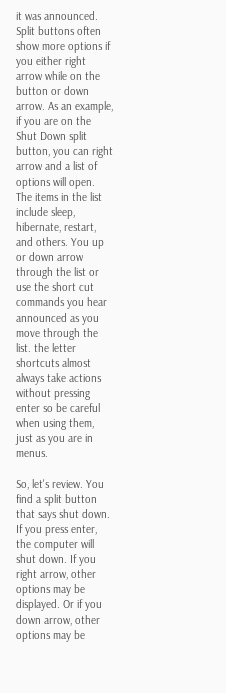it was announced. Split buttons often show more options if you either right arrow while on the button or down arrow. As an example, if you are on the Shut Down split button, you can right arrow and a list of options will open. The items in the list include sleep, hibernate, restart, and others. You up or down arrow through the list or use the short cut commands you hear announced as you move through the list. the letter shortcuts almost always take actions without pressing enter so be careful when using them, just as you are in menus.

So, let's review. You find a split button that says shut down. If you press enter, the computer will shut down. If you right arrow, other options may be displayed. Or if you down arrow, other options may be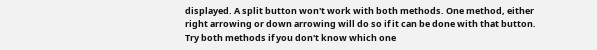displayed. A split button won't work with both methods. One method, either right arrowing or down arrowing will do so if it can be done with that button. Try both methods if you don't know which one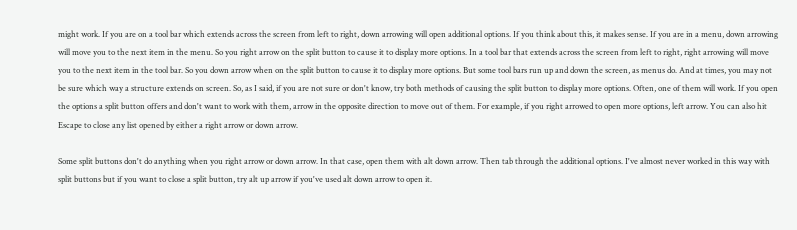might work. If you are on a tool bar which extends across the screen from left to right, down arrowing will open additional options. If you think about this, it makes sense. If you are in a menu, down arrowing will move you to the next item in the menu. So you right arrow on the split button to cause it to display more options. In a tool bar that extends across the screen from left to right, right arrowing will move you to the next item in the tool bar. So you down arrow when on the split button to cause it to display more options. But some tool bars run up and down the screen, as menus do. And at times, you may not be sure which way a structure extends on screen. So, as I said, if you are not sure or don't know, try both methods of causing the split button to display more options. Often, one of them will work. If you open the options a split button offers and don't want to work with them, arrow in the opposite direction to move out of them. For example, if you right arrowed to open more options, left arrow. You can also hit Escape to close any list opened by either a right arrow or down arrow.

Some split buttons don't do anything when you right arrow or down arrow. In that case, open them with alt down arrow. Then tab through the additional options. I've almost never worked in this way with split buttons but if you want to close a split button, try alt up arrow if you've used alt down arrow to open it.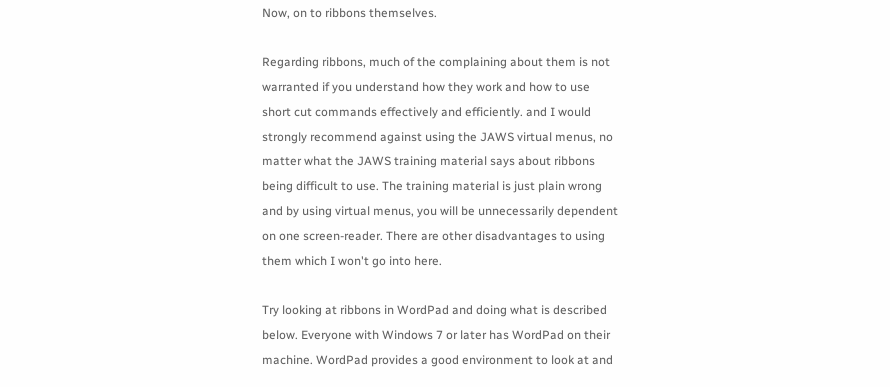Now, on to ribbons themselves.

Regarding ribbons, much of the complaining about them is not warranted if you understand how they work and how to use short cut commands effectively and efficiently. and I would strongly recommend against using the JAWS virtual menus, no matter what the JAWS training material says about ribbons being difficult to use. The training material is just plain wrong and by using virtual menus, you will be unnecessarily dependent on one screen-reader. There are other disadvantages to using them which I won't go into here.

Try looking at ribbons in WordPad and doing what is described below. Everyone with Windows 7 or later has WordPad on their machine. WordPad provides a good environment to look at and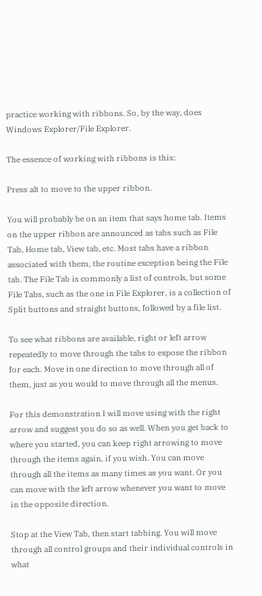practice working with ribbons. So, by the way, does Windows Explorer/File Explorer.

The essence of working with ribbons is this:

Press alt to move to the upper ribbon.

You will probably be on an item that says home tab. Items on the upper ribbon are announced as tabs such as File Tab, Home tab, View tab, etc. Most tabs have a ribbon associated with them, the routine exception being the File tab. The File Tab is commonly a list of controls, but some File Tabs, such as the one in File Explorer, is a collection of Split buttons and straight buttons, followed by a file list.

To see what ribbons are available, right or left arrow repeatedly to move through the tabs to expose the ribbon for each. Move in one direction to move through all of them, just as you would to move through all the menus.

For this demonstration I will move using with the right arrow and suggest you do so as well. When you get back to where you started, you can keep right arrowing to move through the items again, if you wish. You can move through all the items as many times as you want. Or you can move with the left arrow whenever you want to move in the opposite direction.

Stop at the View Tab, then start tabbing. You will move through all control groups and their individual controls in what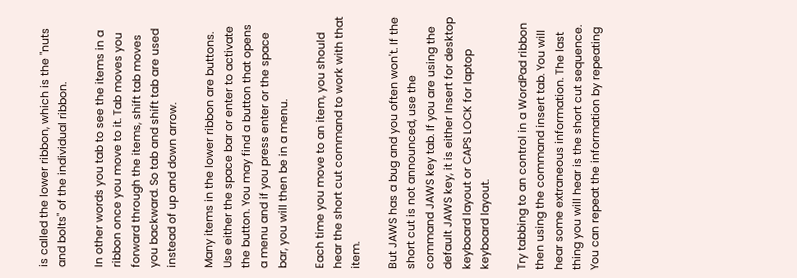is called the lower ribbon, which is the "nuts and bolts" of the individual ribbon.

In other words you tab to see the items in a ribbon once you move to it. Tab moves you forward through the items, shift tab moves you backward. So tab and shift tab are used instead of up and down arrow.

Many items in the lower ribbon are buttons. Use either the space bar or enter to activate the button. You may find a button that opens a menu and if you press enter or the space bar, you will then be in a menu.

Each time you move to an item, you should hear the short cut command to work with that item.

But JAWS has a bug and you often won't. If the short cut is not announced, use the command JAWS key tab. If you are using the default JAWS key, it is either Insert for desktop keyboard layout or CAPS LOCK for laptop keyboard layout.

Try tabbing to an control in a WordPad ribbon then using the command insert tab. You will hear some extraneous information. The last thing you will hear is the short cut sequence. You can repeat the information by repeating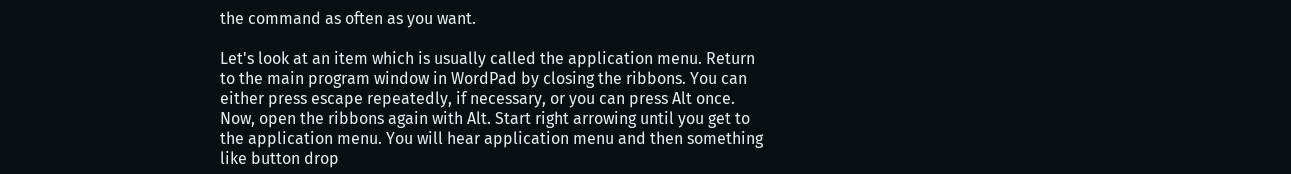the command as often as you want.

Let's look at an item which is usually called the application menu. Return to the main program window in WordPad by closing the ribbons. You can either press escape repeatedly, if necessary, or you can press Alt once. Now, open the ribbons again with Alt. Start right arrowing until you get to the application menu. You will hear application menu and then something like button drop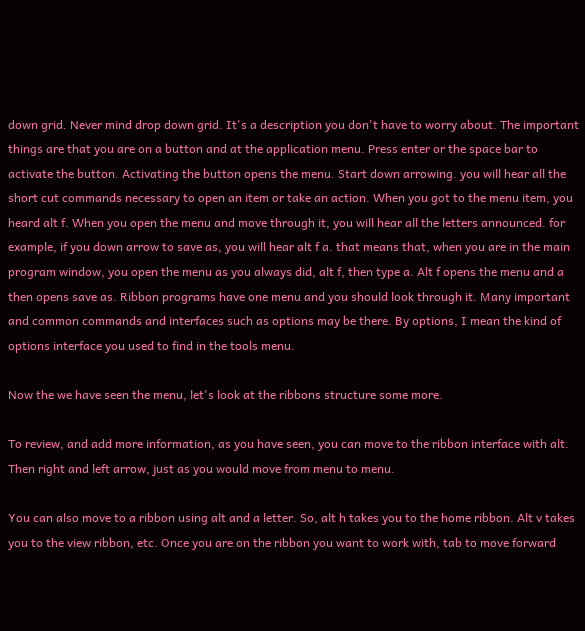down grid. Never mind drop down grid. It's a description you don't have to worry about. The important things are that you are on a button and at the application menu. Press enter or the space bar to activate the button. Activating the button opens the menu. Start down arrowing. you will hear all the short cut commands necessary to open an item or take an action. When you got to the menu item, you heard alt f. When you open the menu and move through it, you will hear all the letters announced. for example, if you down arrow to save as, you will hear alt f a. that means that, when you are in the main program window, you open the menu as you always did, alt f, then type a. Alt f opens the menu and a then opens save as. Ribbon programs have one menu and you should look through it. Many important and common commands and interfaces such as options may be there. By options, I mean the kind of options interface you used to find in the tools menu.

Now the we have seen the menu, let's look at the ribbons structure some more.

To review, and add more information, as you have seen, you can move to the ribbon interface with alt. Then right and left arrow, just as you would move from menu to menu.

You can also move to a ribbon using alt and a letter. So, alt h takes you to the home ribbon. Alt v takes you to the view ribbon, etc. Once you are on the ribbon you want to work with, tab to move forward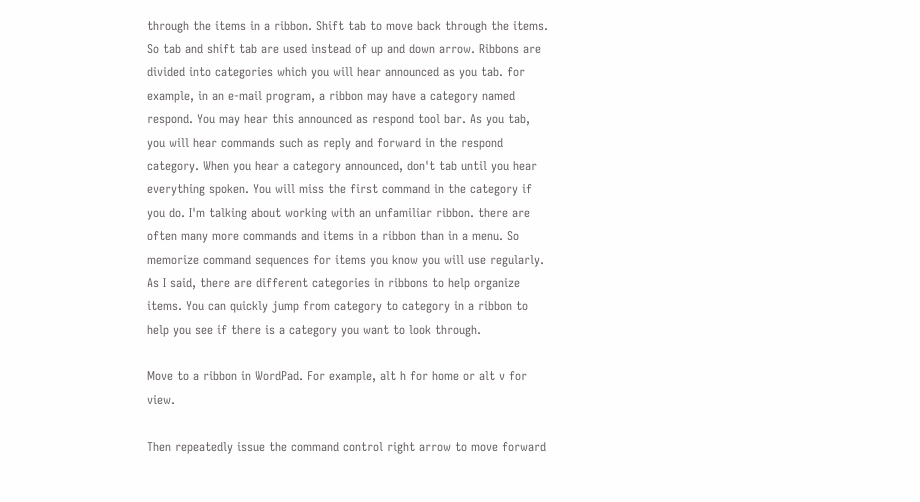through the items in a ribbon. Shift tab to move back through the items. So tab and shift tab are used instead of up and down arrow. Ribbons are divided into categories which you will hear announced as you tab. for example, in an e-mail program, a ribbon may have a category named respond. You may hear this announced as respond tool bar. As you tab, you will hear commands such as reply and forward in the respond category. When you hear a category announced, don't tab until you hear everything spoken. You will miss the first command in the category if you do. I'm talking about working with an unfamiliar ribbon. there are often many more commands and items in a ribbon than in a menu. So memorize command sequences for items you know you will use regularly. As I said, there are different categories in ribbons to help organize items. You can quickly jump from category to category in a ribbon to help you see if there is a category you want to look through.

Move to a ribbon in WordPad. For example, alt h for home or alt v for view.

Then repeatedly issue the command control right arrow to move forward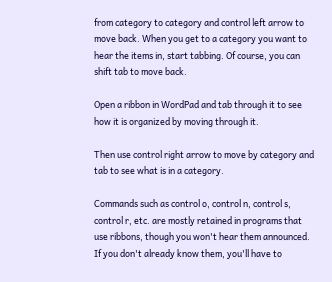from category to category and control left arrow to move back. When you get to a category you want to hear the items in, start tabbing. Of course, you can shift tab to move back.

Open a ribbon in WordPad and tab through it to see how it is organized by moving through it.

Then use control right arrow to move by category and tab to see what is in a category.

Commands such as control o, control n, control s, control r, etc. are mostly retained in programs that use ribbons, though you won't hear them announced. If you don't already know them, you'll have to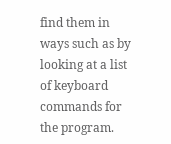find them in ways such as by looking at a list of keyboard commands for the program.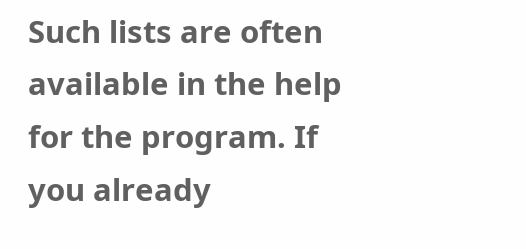Such lists are often available in the help for the program. If you already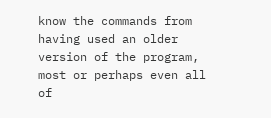know the commands from having used an older version of the program, most or perhaps even all of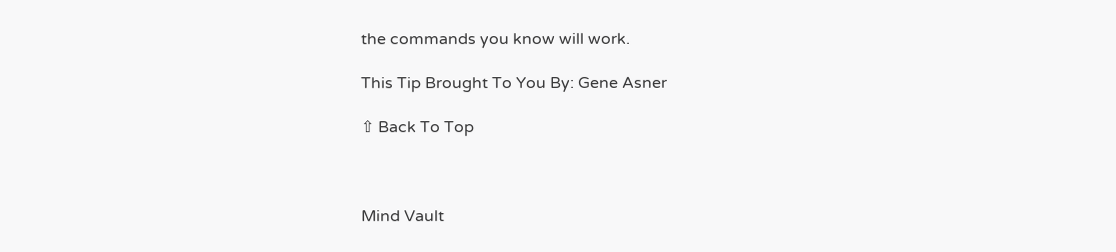the commands you know will work.

This Tip Brought To You By: Gene Asner

⇧ Back To Top



Mind Vault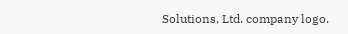Solutions, Ltd. company logo.